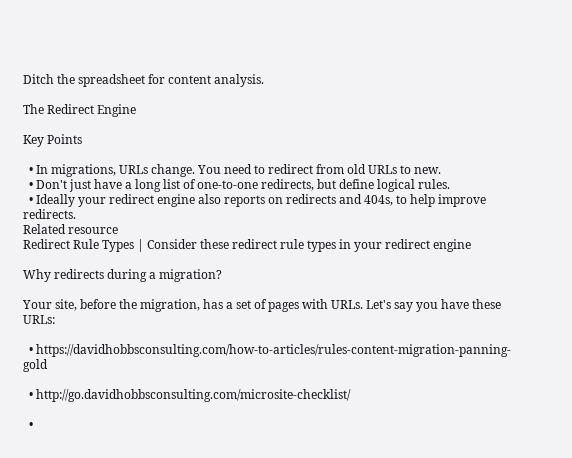Ditch the spreadsheet for content analysis.

The Redirect Engine

Key Points

  • In migrations, URLs change. You need to redirect from old URLs to new.
  • Don't just have a long list of one-to-one redirects, but define logical rules.
  • Ideally your redirect engine also reports on redirects and 404s, to help improve redirects.
Related resource
Redirect Rule Types | Consider these redirect rule types in your redirect engine

Why redirects during a migration?

Your site, before the migration, has a set of pages with URLs. Let's say you have these URLs:

  • https://davidhobbsconsulting.com/how-to-articles/rules-content-migration-panning-gold

  • http://go.davidhobbsconsulting.com/microsite-checklist/

  •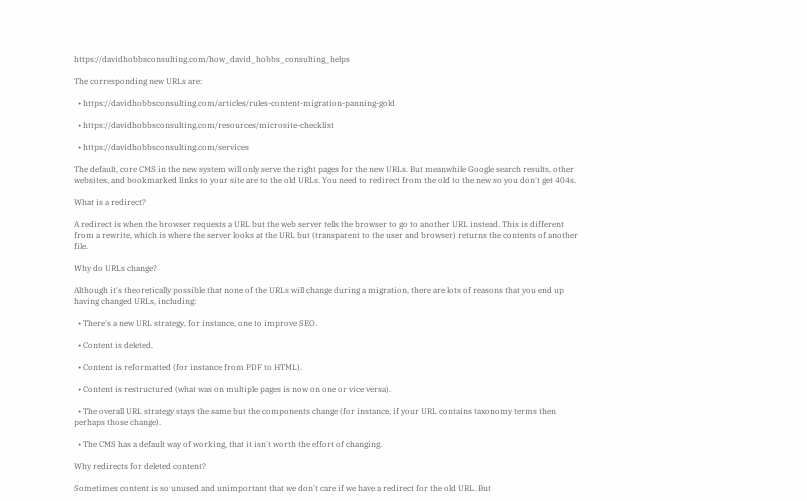https://davidhobbsconsulting.com/how_david_hobbs_consulting_helps

The corresponding new URLs are:

  • https://davidhobbsconsulting.com/articles/rules-content-migration-panning-gold

  • https://davidhobbsconsulting.com/resources/microsite-checklist

  • https://davidhobbsconsulting.com/services

The default, core CMS in the new system will only serve the right pages for the new URLs. But meanwhile Google search results, other websites, and bookmarked links to your site are to the old URLs. You need to redirect from the old to the new so you don't get 404s.

What is a redirect?

A redirect is when the browser requests a URL but the web server tells the browser to go to another URL instead. This is different from a rewrite, which is where the server looks at the URL but (transparent to the user and browser) returns the contents of another file.

Why do URLs change?

Although it's theoretically possible that none of the URLs will change during a migration, there are lots of reasons that you end up having changed URLs, including:

  • There's a new URL strategy, for instance, one to improve SEO.

  • Content is deleted.

  • Content is reformatted (for instance from PDF to HTML).

  • Content is restructured (what was on multiple pages is now on one or vice versa).

  • The overall URL strategy stays the same but the components change (for instance, if your URL contains taxonomy terms then perhaps those change).

  • The CMS has a default way of working, that it isn't worth the effort of changing.

Why redirects for deleted content?

Sometimes content is so unused and unimportant that we don't care if we have a redirect for the old URL. But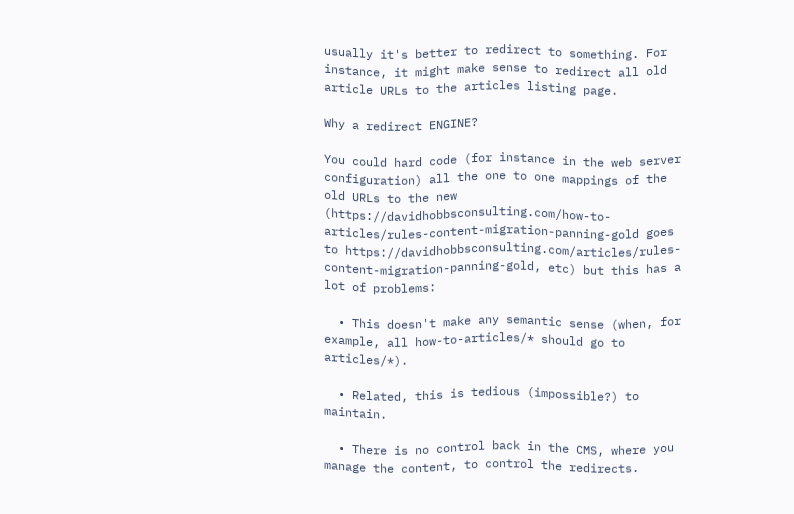usually it's better to redirect to something. For instance, it might make sense to redirect all old article URLs to the articles listing page.

Why a redirect ENGINE?

You could hard code (for instance in the web server configuration) all the one to one mappings of the old URLs to the new (https://davidhobbsconsulting.com/how-to-articles/rules-content-migration-panning-gold goes to https://davidhobbsconsulting.com/articles/rules-content-migration-panning-gold, etc) but this has a lot of problems:

  • This doesn't make any semantic sense (when, for example, all how-to-articles/* should go to articles/*).

  • Related, this is tedious (impossible?) to maintain.

  • There is no control back in the CMS, where you manage the content, to control the redirects.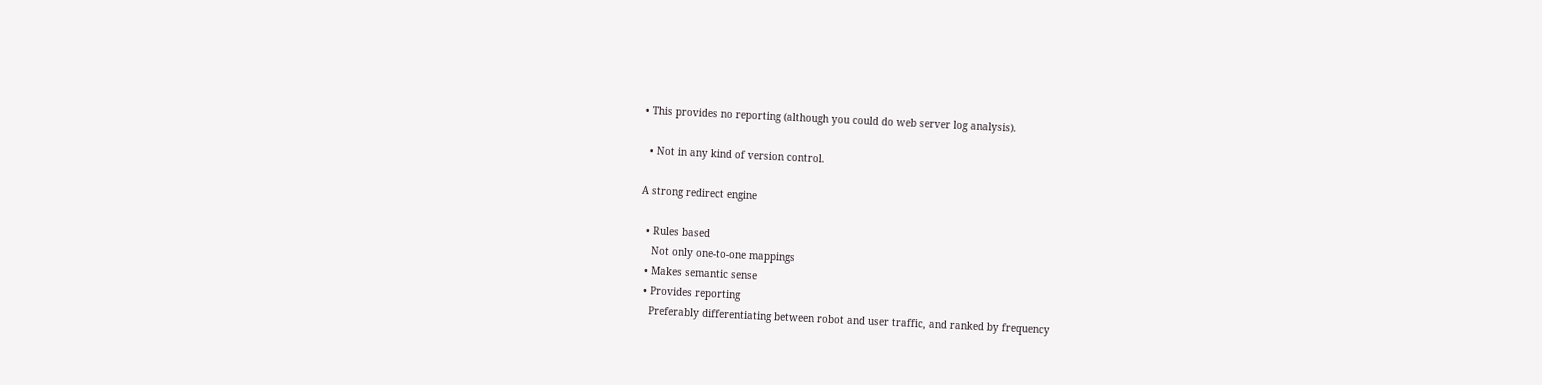• This provides no reporting (although you could do web server log analysis).

  • Not in any kind of version control.

A strong redirect engine

  • Rules based
    Not only one-to-one mappings
  • Makes semantic sense
  • Provides reporting
    Preferably differentiating between robot and user traffic, and ranked by frequency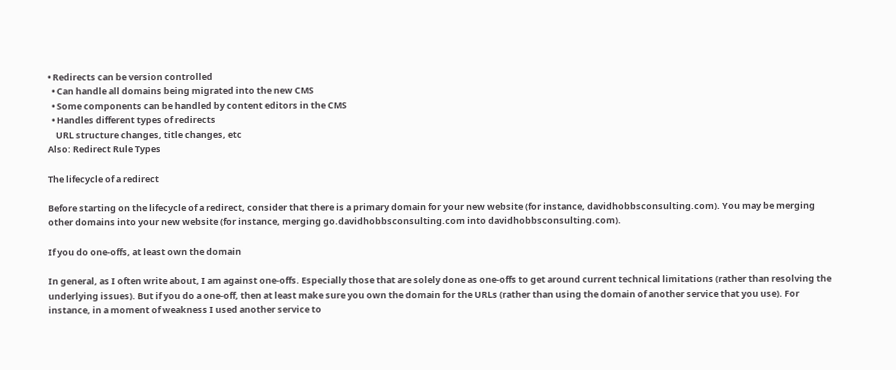• Redirects can be version controlled
  • Can handle all domains being migrated into the new CMS
  • Some components can be handled by content editors in the CMS
  • Handles different types of redirects
    URL structure changes, title changes, etc
Also: Redirect Rule Types

The lifecycle of a redirect

Before starting on the lifecycle of a redirect, consider that there is a primary domain for your new website (for instance, davidhobbsconsulting.com). You may be merging other domains into your new website (for instance, merging go.davidhobbsconsulting.com into davidhobbsconsulting.com).

If you do one-offs, at least own the domain

In general, as I often write about, I am against one-offs. Especially those that are solely done as one-offs to get around current technical limitations (rather than resolving the underlying issues). But if you do a one-off, then at least make sure you own the domain for the URLs (rather than using the domain of another service that you use). For instance, in a moment of weakness I used another service to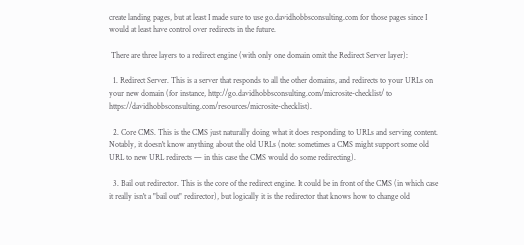create landing pages, but at least I made sure to use go.davidhobbsconsulting.com for those pages since I would at least have control over redirects in the future.

 There are three layers to a redirect engine (with only one domain omit the Redirect Server layer):

  1. Redirect Server. This is a server that responds to all the other domains, and redirects to your URLs on your new domain (for instance, http://go.davidhobbsconsulting.com/microsite-checklist/ to https://davidhobbsconsulting.com/resources/microsite-checklist).

  2. Core CMS. This is the CMS just naturally doing what it does responding to URLs and serving content. Notably, it doesn't know anything about the old URLs (note: sometimes a CMS might support some old URL to new URL redirects — in this case the CMS would do some redirecting).

  3. Bail out redirector. This is the core of the redirect engine. It could be in front of the CMS (in which case it really isn't a "bail out" redirector), but logically it is the redirector that knows how to change old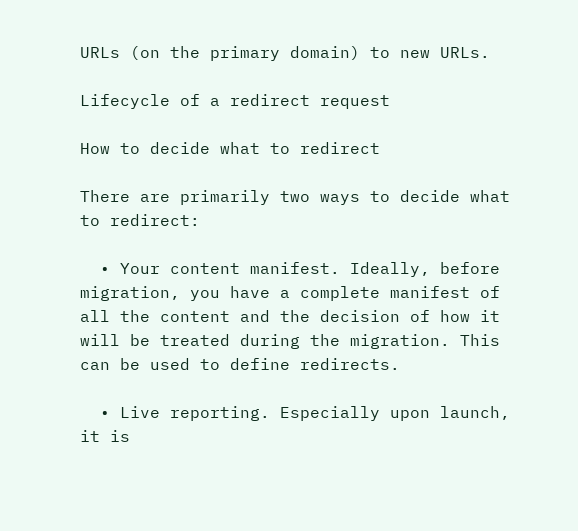URLs (on the primary domain) to new URLs.

Lifecycle of a redirect request

How to decide what to redirect

There are primarily two ways to decide what to redirect:

  • Your content manifest. Ideally, before migration, you have a complete manifest of all the content and the decision of how it will be treated during the migration. This can be used to define redirects.

  • Live reporting. Especially upon launch, it is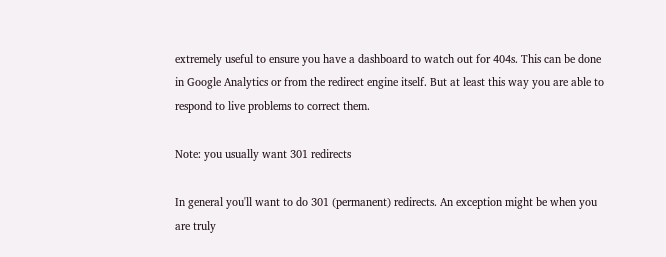extremely useful to ensure you have a dashboard to watch out for 404s. This can be done in Google Analytics or from the redirect engine itself. But at least this way you are able to respond to live problems to correct them.

Note: you usually want 301 redirects

In general you'll want to do 301 (permanent) redirects. An exception might be when you are truly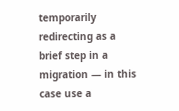temporarily redirecting as a brief step in a migration — in this case use a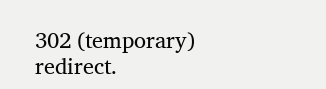302 (temporary) redirect.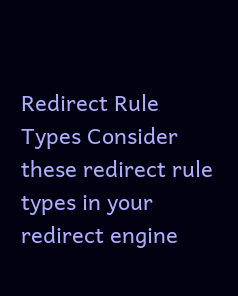Redirect Rule Types Consider these redirect rule types in your redirect engine